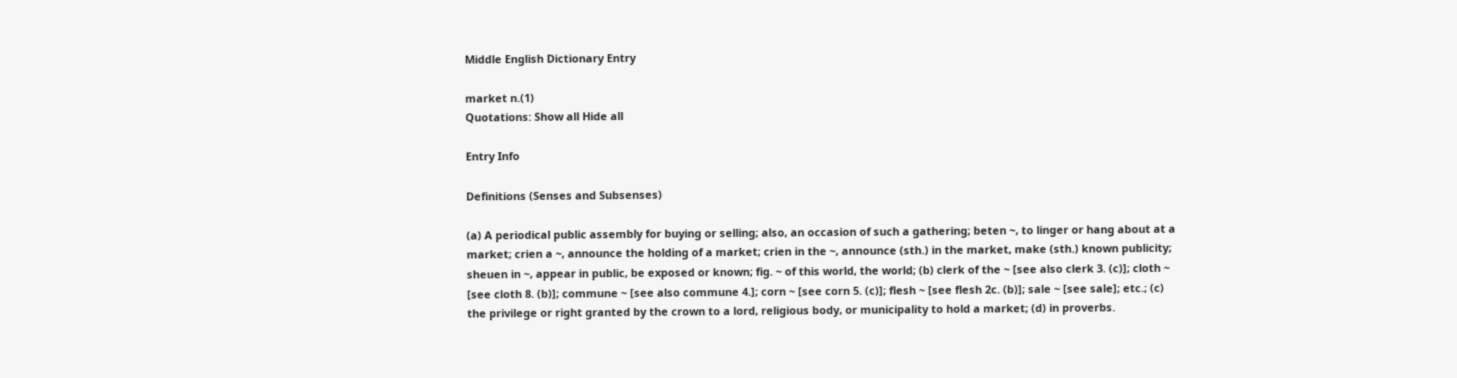Middle English Dictionary Entry

market n.(1)
Quotations: Show all Hide all

Entry Info

Definitions (Senses and Subsenses)

(a) A periodical public assembly for buying or selling; also, an occasion of such a gathering; beten ~, to linger or hang about at a market; crien a ~, announce the holding of a market; crien in the ~, announce (sth.) in the market, make (sth.) known publicity; sheuen in ~, appear in public, be exposed or known; fig. ~ of this world, the world; (b) clerk of the ~ [see also clerk 3. (c)]; cloth ~ [see cloth 8. (b)]; commune ~ [see also commune 4.]; corn ~ [see corn 5. (c)]; flesh ~ [see flesh 2c. (b)]; sale ~ [see sale]; etc.; (c) the privilege or right granted by the crown to a lord, religious body, or municipality to hold a market; (d) in proverbs.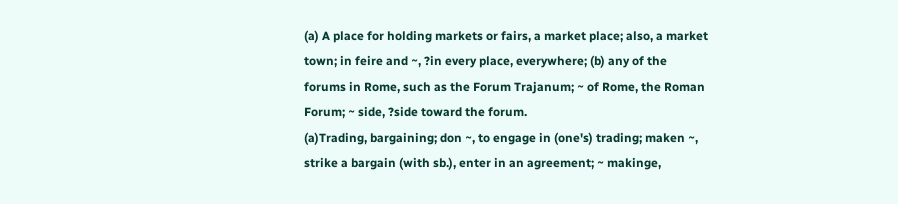(a) A place for holding markets or fairs, a market place; also, a market town; in feire and ~, ?in every place, everywhere; (b) any of the forums in Rome, such as the Forum Trajanum; ~ of Rome, the Roman Forum; ~ side, ?side toward the forum.
(a)Trading, bargaining; don ~, to engage in (one's) trading; maken ~, strike a bargain (with sb.), enter in an agreement; ~ makinge,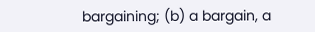bargaining; (b) a bargain, a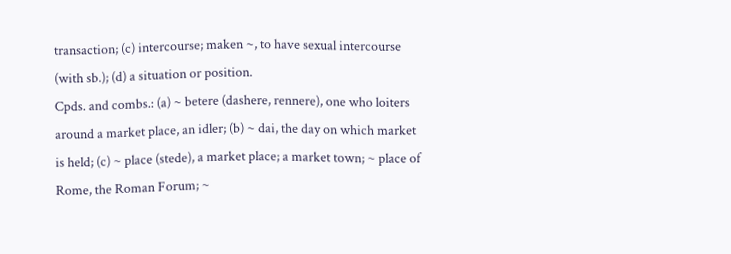transaction; (c) intercourse; maken ~, to have sexual intercourse (with sb.); (d) a situation or position.
Cpds. and combs.: (a) ~ betere (dashere, rennere), one who loiters around a market place, an idler; (b) ~ dai, the day on which market is held; (c) ~ place (stede), a market place; a market town; ~ place of Rome, the Roman Forum; ~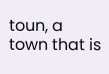toun, a town that is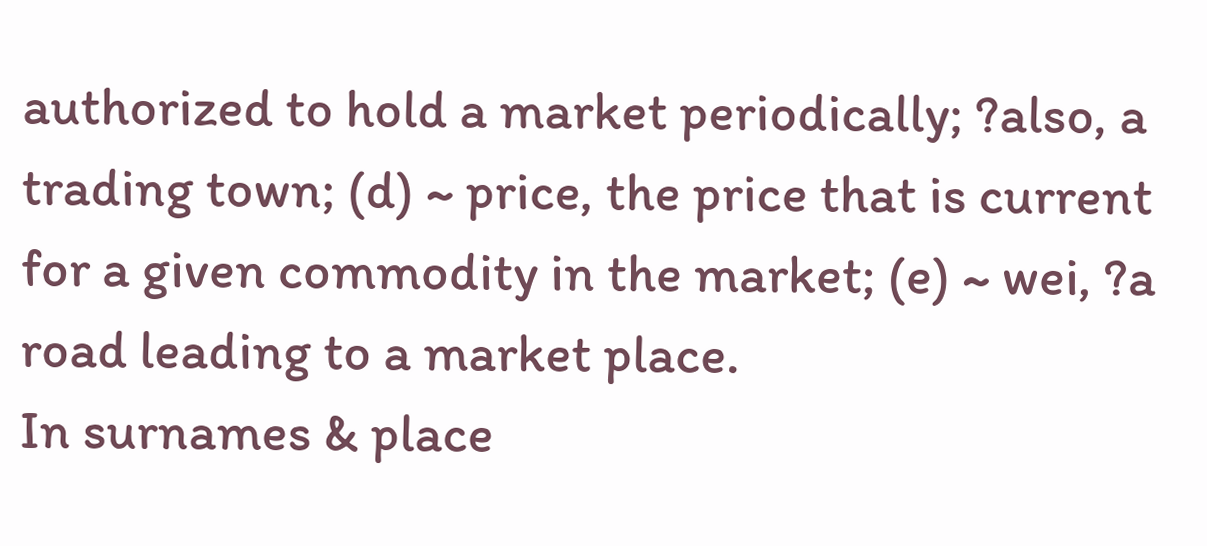authorized to hold a market periodically; ?also, a trading town; (d) ~ price, the price that is current for a given commodity in the market; (e) ~ wei, ?a road leading to a market place.
In surnames & place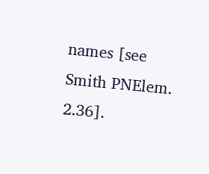names [see Smith PNElem. 2.36].